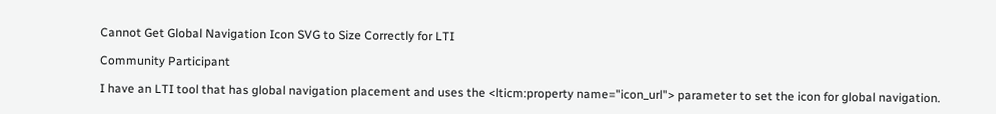Cannot Get Global Navigation Icon SVG to Size Correctly for LTI

Community Participant

I have an LTI tool that has global navigation placement and uses the <lticm:property name="icon_url"> parameter to set the icon for global navigation.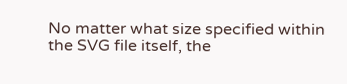No matter what size specified within the SVG file itself, the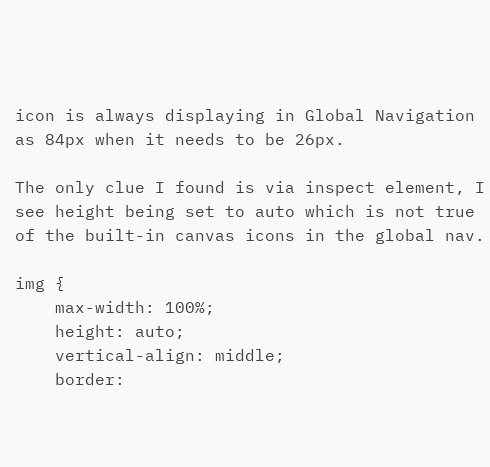icon is always displaying in Global Navigation as 84px when it needs to be 26px.

The only clue I found is via inspect element, I see height being set to auto which is not true of the built-in canvas icons in the global nav.

img {
    max-width: 100%;
    height: auto;
    vertical-align: middle;
    border: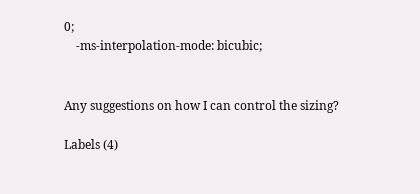0;
    -ms-interpolation-mode: bicubic;


Any suggestions on how I can control the sizing?

Labels (4)